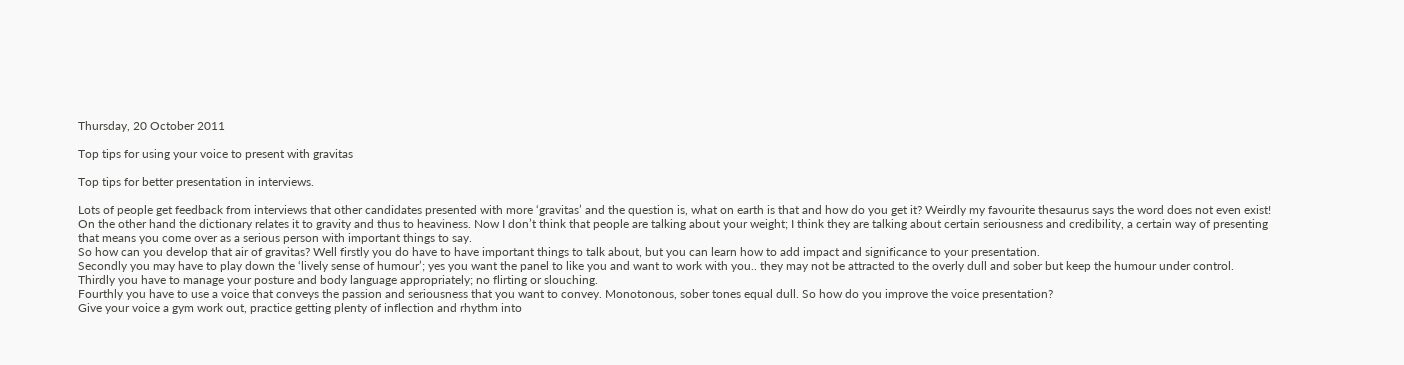Thursday, 20 October 2011

Top tips for using your voice to present with gravitas

Top tips for better presentation in interviews.

Lots of people get feedback from interviews that other candidates presented with more ‘gravitas’ and the question is, what on earth is that and how do you get it? Weirdly my favourite thesaurus says the word does not even exist! On the other hand the dictionary relates it to gravity and thus to heaviness. Now I don’t think that people are talking about your weight; I think they are talking about certain seriousness and credibility, a certain way of presenting that means you come over as a serious person with important things to say.
So how can you develop that air of gravitas? Well firstly you do have to have important things to talk about, but you can learn how to add impact and significance to your presentation.
Secondly you may have to play down the ‘lively sense of humour’; yes you want the panel to like you and want to work with you.. they may not be attracted to the overly dull and sober but keep the humour under control.
Thirdly you have to manage your posture and body language appropriately; no flirting or slouching.
Fourthly you have to use a voice that conveys the passion and seriousness that you want to convey. Monotonous, sober tones equal dull. So how do you improve the voice presentation?
Give your voice a gym work out, practice getting plenty of inflection and rhythm into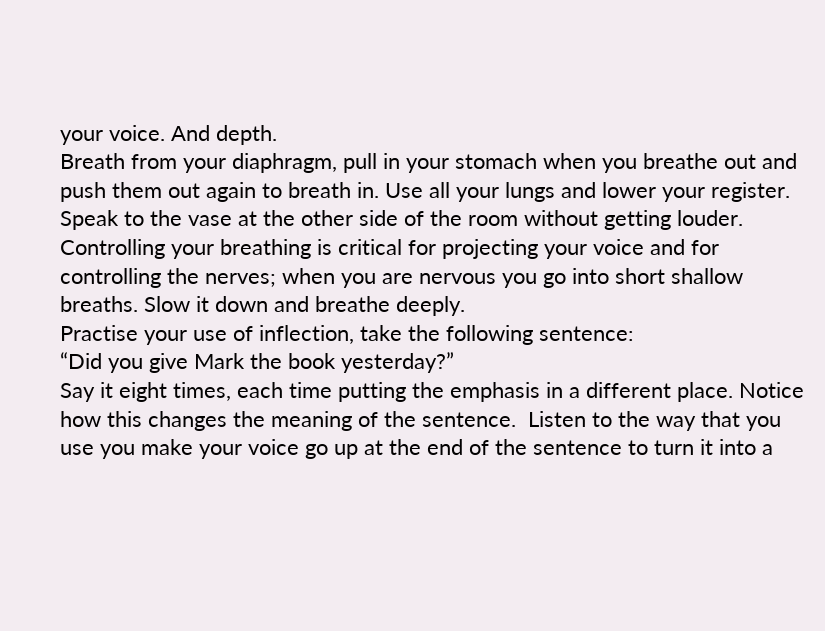your voice. And depth.
Breath from your diaphragm, pull in your stomach when you breathe out and push them out again to breath in. Use all your lungs and lower your register. Speak to the vase at the other side of the room without getting louder.  Controlling your breathing is critical for projecting your voice and for controlling the nerves; when you are nervous you go into short shallow breaths. Slow it down and breathe deeply.
Practise your use of inflection, take the following sentence:
“Did you give Mark the book yesterday?”
Say it eight times, each time putting the emphasis in a different place. Notice how this changes the meaning of the sentence.  Listen to the way that you use you make your voice go up at the end of the sentence to turn it into a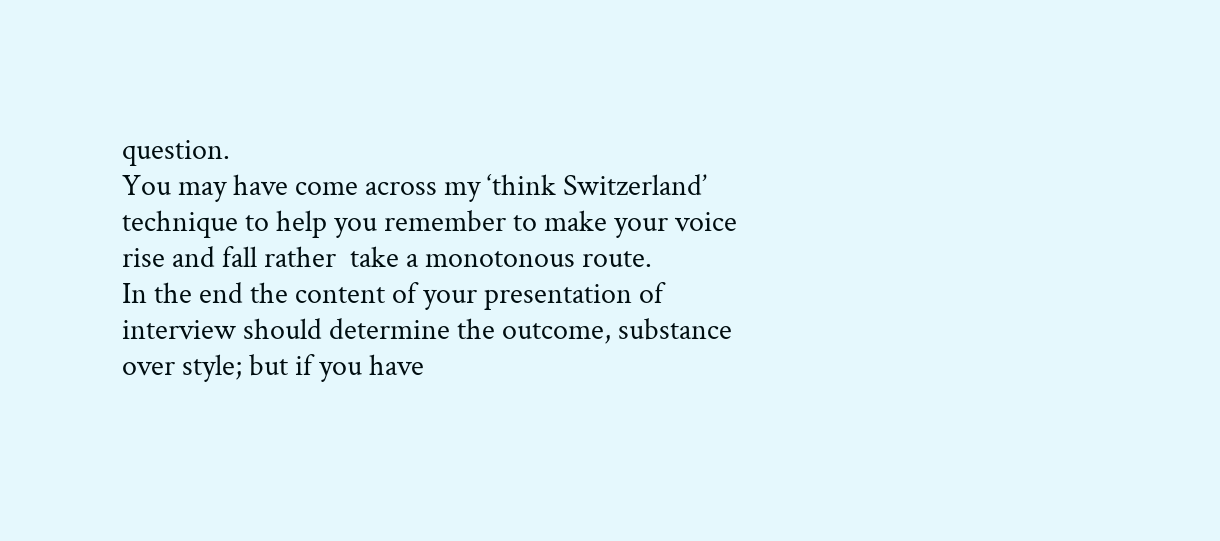question.
You may have come across my ‘think Switzerland’ technique to help you remember to make your voice rise and fall rather  take a monotonous route.
In the end the content of your presentation of interview should determine the outcome, substance over style; but if you have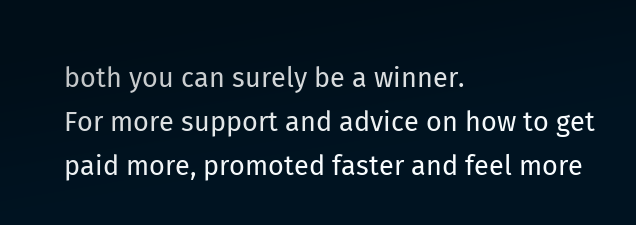both you can surely be a winner.
For more support and advice on how to get paid more, promoted faster and feel more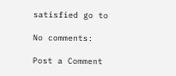satisfied go to

No comments:

Post a Comment